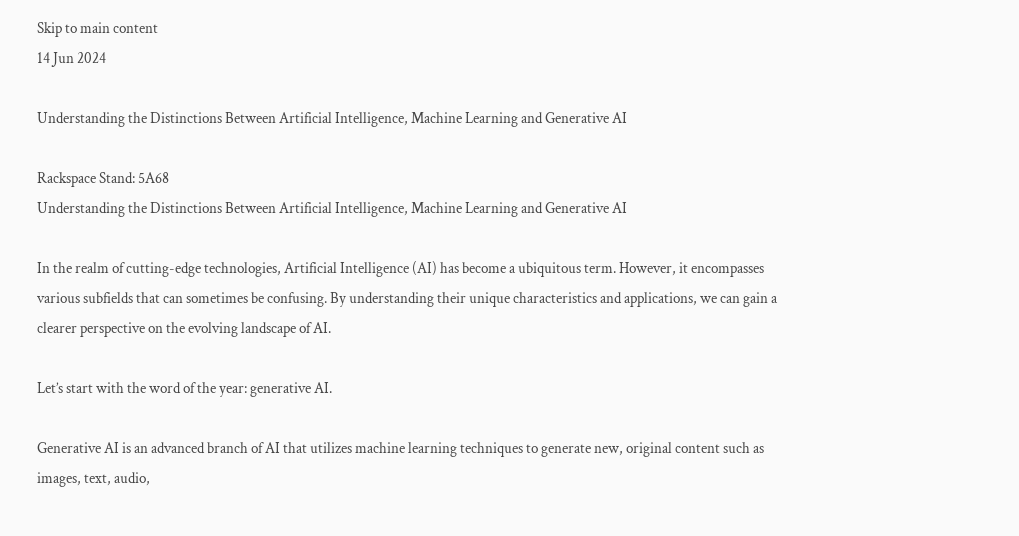Skip to main content
14 Jun 2024

Understanding the Distinctions Between Artificial Intelligence, Machine Learning and Generative AI

Rackspace Stand: 5A68
Understanding the Distinctions Between Artificial Intelligence, Machine Learning and Generative AI

In the realm of cutting-edge technologies, Artificial Intelligence (AI) has become a ubiquitous term. However, it encompasses various subfields that can sometimes be confusing. By understanding their unique characteristics and applications, we can gain a clearer perspective on the evolving landscape of AI.

Let’s start with the word of the year: generative AI.

Generative AI is an advanced branch of AI that utilizes machine learning techniques to generate new, original content such as images, text, audio,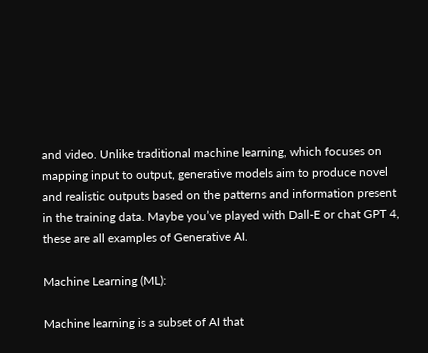and video. Unlike traditional machine learning, which focuses on mapping input to output, generative models aim to produce novel and realistic outputs based on the patterns and information present in the training data. Maybe you’ve played with Dall-E or chat GPT 4, these are all examples of Generative AI.

Machine Learning (ML):

Machine learning is a subset of AI that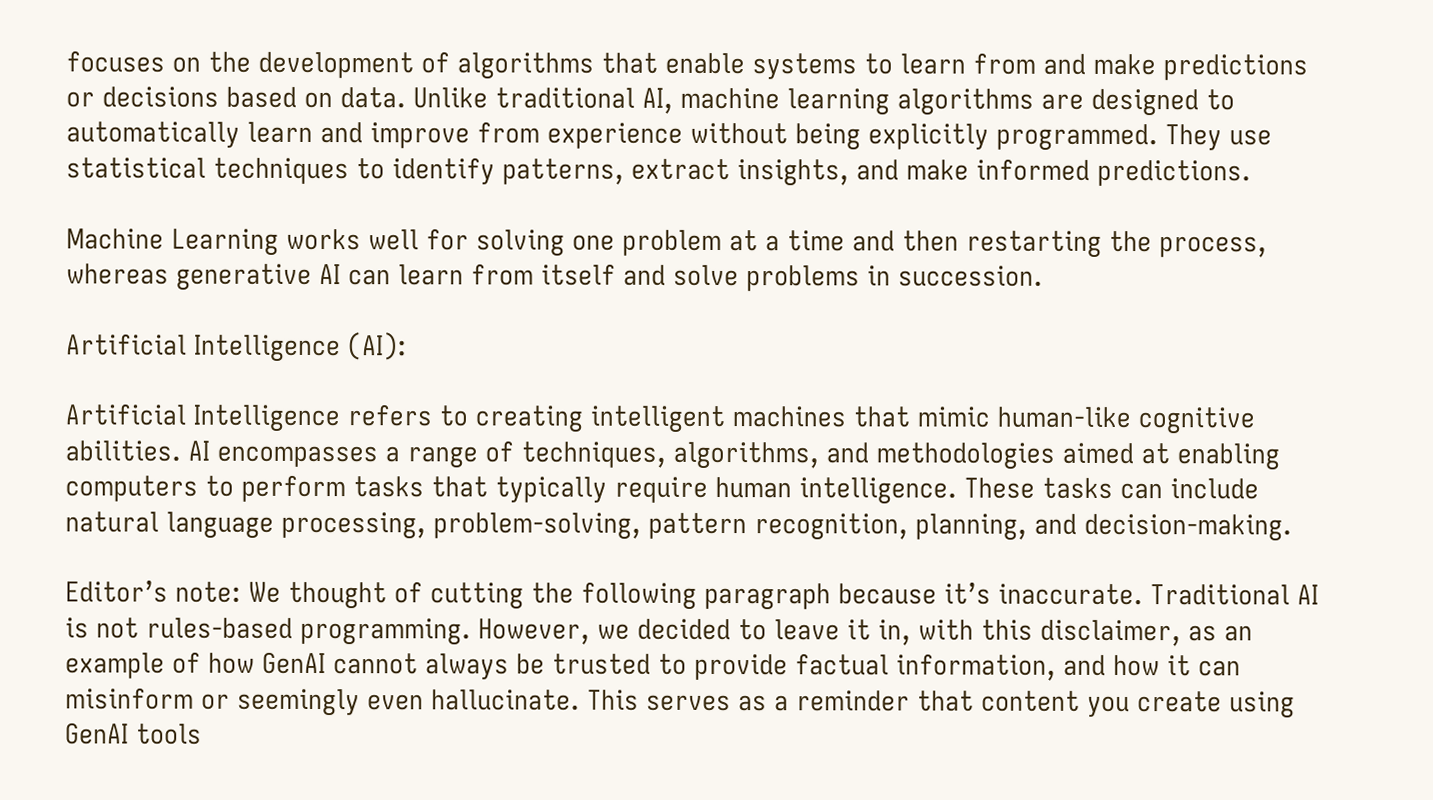focuses on the development of algorithms that enable systems to learn from and make predictions or decisions based on data. Unlike traditional AI, machine learning algorithms are designed to automatically learn and improve from experience without being explicitly programmed. They use statistical techniques to identify patterns, extract insights, and make informed predictions.

Machine Learning works well for solving one problem at a time and then restarting the process, whereas generative AI can learn from itself and solve problems in succession.

Artificial Intelligence (AI):

Artificial Intelligence refers to creating intelligent machines that mimic human-like cognitive abilities. AI encompasses a range of techniques, algorithms, and methodologies aimed at enabling computers to perform tasks that typically require human intelligence. These tasks can include natural language processing, problem-solving, pattern recognition, planning, and decision-making.

Editor’s note: We thought of cutting the following paragraph because it’s inaccurate. Traditional AI is not rules-based programming. However, we decided to leave it in, with this disclaimer, as an example of how GenAI cannot always be trusted to provide factual information, and how it can misinform or seemingly even hallucinate. This serves as a reminder that content you create using GenAI tools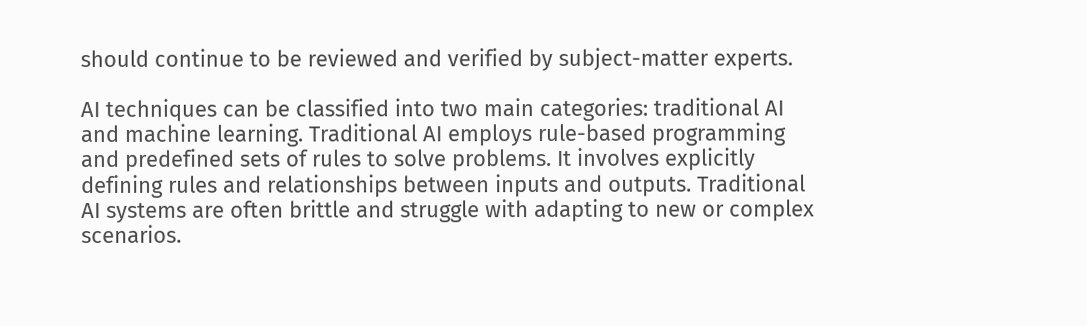should continue to be reviewed and verified by subject-matter experts.

AI techniques can be classified into two main categories: traditional AI and machine learning. Traditional AI employs rule-based programming and predefined sets of rules to solve problems. It involves explicitly defining rules and relationships between inputs and outputs. Traditional AI systems are often brittle and struggle with adapting to new or complex scenarios.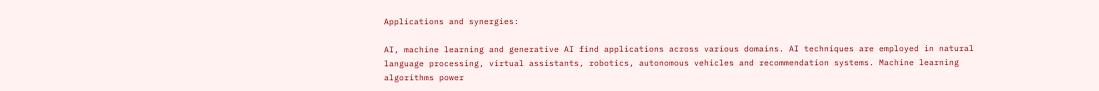Applications and synergies:

AI, machine learning and generative AI find applications across various domains. AI techniques are employed in natural language processing, virtual assistants, robotics, autonomous vehicles and recommendation systems. Machine learning algorithms power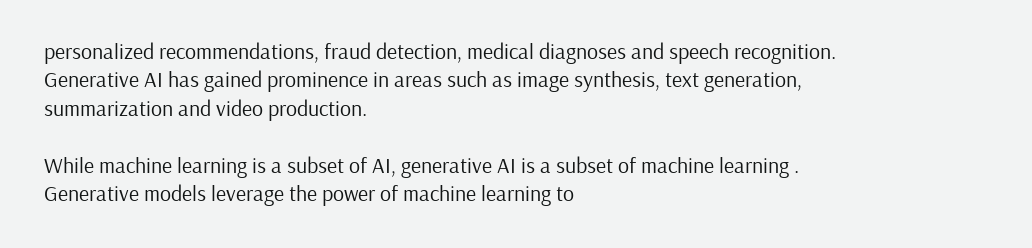personalized recommendations, fraud detection, medical diagnoses and speech recognition. Generative AI has gained prominence in areas such as image synthesis, text generation, summarization and video production.

While machine learning is a subset of AI, generative AI is a subset of machine learning . Generative models leverage the power of machine learning to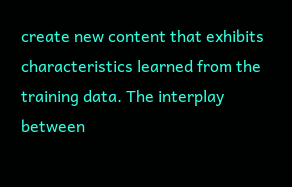create new content that exhibits characteristics learned from the training data. The interplay between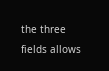the three fields allows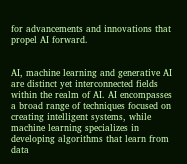for advancements and innovations that propel AI forward.


AI, machine learning and generative AI are distinct yet interconnected fields within the realm of AI. AI encompasses a broad range of techniques focused on creating intelligent systems, while machine learning specializes in developing algorithms that learn from data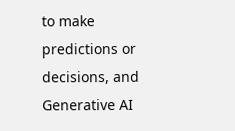to make predictions or decisions, and Generative AI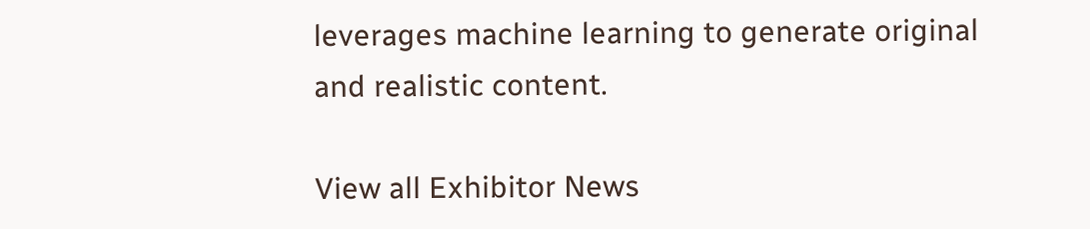leverages machine learning to generate original and realistic content.

View all Exhibitor News